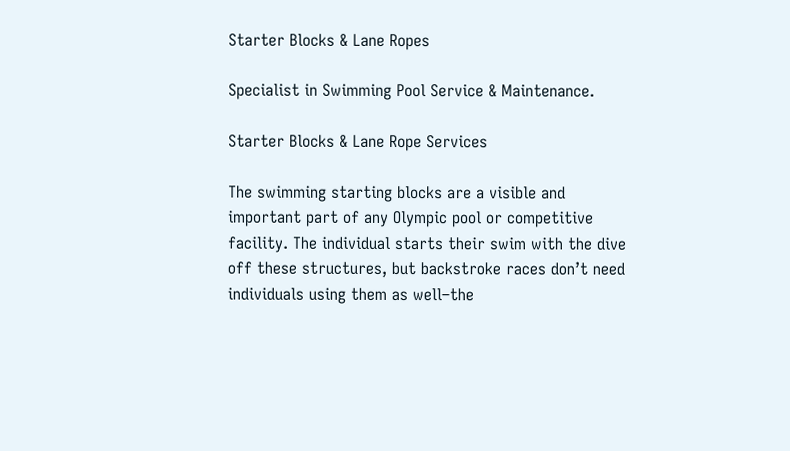Starter Blocks & Lane Ropes

Specialist in Swimming Pool Service & Maintenance.

Starter Blocks & Lane Rope Services

The swimming starting blocks are a visible and important part of any Olympic pool or competitive facility. The individual starts their swim with the dive off these structures, but backstroke races don’t need individuals using them as well–the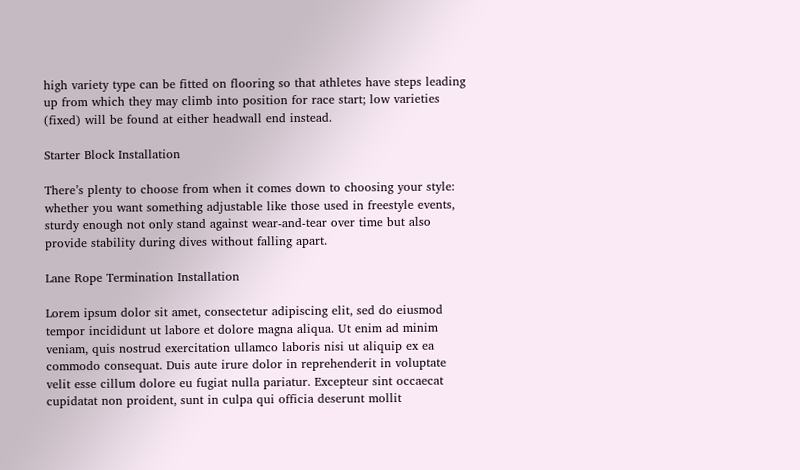high variety type can be fitted on flooring so that athletes have steps leading up from which they may climb into position for race start; low varieties (fixed) will be found at either headwall end instead.

Starter Block Installation

There’s plenty to choose from when it comes down to choosing your style: whether you want something adjustable like those used in freestyle events, sturdy enough not only stand against wear-and-tear over time but also provide stability during dives without falling apart.

Lane Rope Termination Installation

Lorem ipsum dolor sit amet, consectetur adipiscing elit, sed do eiusmod tempor incididunt ut labore et dolore magna aliqua. Ut enim ad minim veniam, quis nostrud exercitation ullamco laboris nisi ut aliquip ex ea commodo consequat. Duis aute irure dolor in reprehenderit in voluptate velit esse cillum dolore eu fugiat nulla pariatur. Excepteur sint occaecat cupidatat non proident, sunt in culpa qui officia deserunt mollit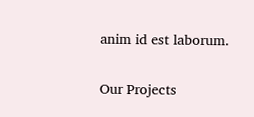anim id est laborum.

Our Projects